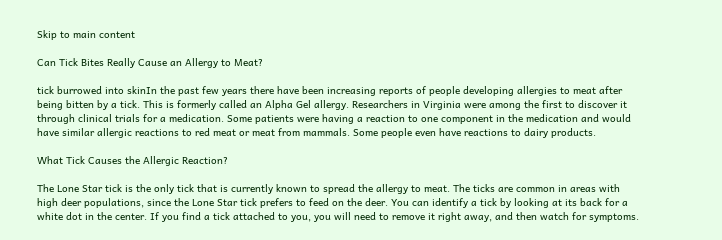Skip to main content

Can Tick Bites Really Cause an Allergy to Meat?

tick burrowed into skinIn the past few years there have been increasing reports of people developing allergies to meat after being bitten by a tick. This is formerly called an Alpha Gel allergy. Researchers in Virginia were among the first to discover it through clinical trials for a medication. Some patients were having a reaction to one component in the medication and would have similar allergic reactions to red meat or meat from mammals. Some people even have reactions to dairy products.

What Tick Causes the Allergic Reaction?

The Lone Star tick is the only tick that is currently known to spread the allergy to meat. The ticks are common in areas with high deer populations, since the Lone Star tick prefers to feed on the deer. You can identify a tick by looking at its back for a white dot in the center. If you find a tick attached to you, you will need to remove it right away, and then watch for symptoms.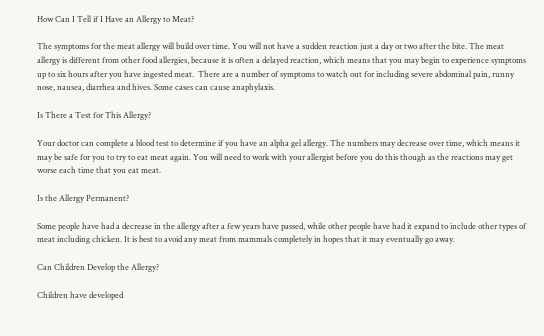How Can I Tell if I Have an Allergy to Meat?

The symptoms for the meat allergy will build over time. You will not have a sudden reaction just a day or two after the bite. The meat allergy is different from other food allergies, because it is often a delayed reaction, which means that you may begin to experience symptoms up to six hours after you have ingested meat.  There are a number of symptoms to watch out for including severe abdominal pain, runny nose, nausea, diarrhea and hives. Some cases can cause anaphylaxis.

Is There a Test for This Allergy?

Your doctor can complete a blood test to determine if you have an alpha gel allergy. The numbers may decrease over time, which means it may be safe for you to try to eat meat again. You will need to work with your allergist before you do this though as the reactions may get worse each time that you eat meat.

Is the Allergy Permanent?

Some people have had a decrease in the allergy after a few years have passed, while other people have had it expand to include other types of meat including chicken. It is best to avoid any meat from mammals completely in hopes that it may eventually go away.

Can Children Develop the Allergy?

Children have developed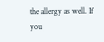the allergy as well. If you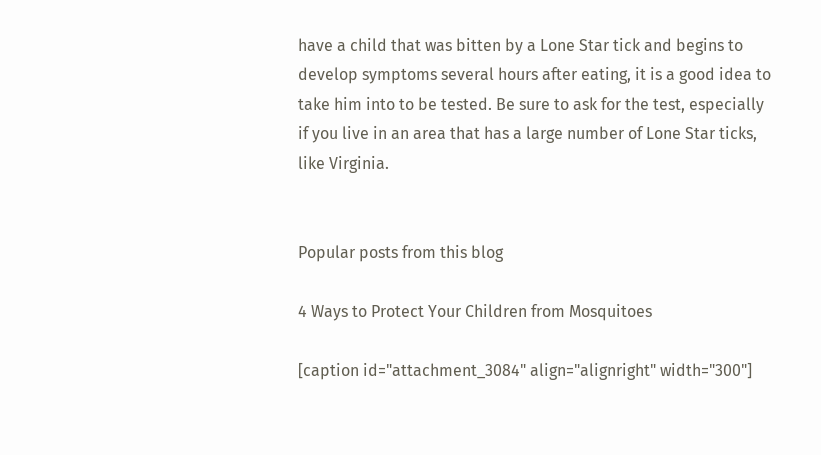have a child that was bitten by a Lone Star tick and begins to develop symptoms several hours after eating, it is a good idea to take him into to be tested. Be sure to ask for the test, especially if you live in an area that has a large number of Lone Star ticks, like Virginia.


Popular posts from this blog

4 Ways to Protect Your Children from Mosquitoes

[caption id="attachment_3084" align="alignright" width="300"]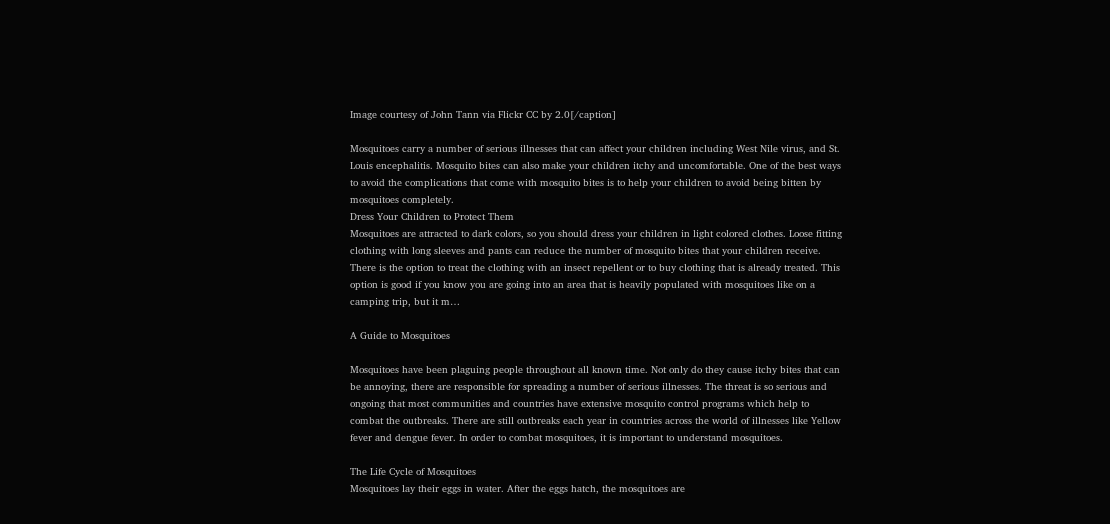Image courtesy of John Tann via Flickr CC by 2.0[/caption]

Mosquitoes carry a number of serious illnesses that can affect your children including West Nile virus, and St. Louis encephalitis. Mosquito bites can also make your children itchy and uncomfortable. One of the best ways to avoid the complications that come with mosquito bites is to help your children to avoid being bitten by mosquitoes completely.
Dress Your Children to Protect Them
Mosquitoes are attracted to dark colors, so you should dress your children in light colored clothes. Loose fitting clothing with long sleeves and pants can reduce the number of mosquito bites that your children receive. There is the option to treat the clothing with an insect repellent or to buy clothing that is already treated. This option is good if you know you are going into an area that is heavily populated with mosquitoes like on a camping trip, but it m…

A Guide to Mosquitoes

Mosquitoes have been plaguing people throughout all known time. Not only do they cause itchy bites that can be annoying, there are responsible for spreading a number of serious illnesses. The threat is so serious and ongoing that most communities and countries have extensive mosquito control programs which help to combat the outbreaks. There are still outbreaks each year in countries across the world of illnesses like Yellow fever and dengue fever. In order to combat mosquitoes, it is important to understand mosquitoes.

The Life Cycle of Mosquitoes
Mosquitoes lay their eggs in water. After the eggs hatch, the mosquitoes are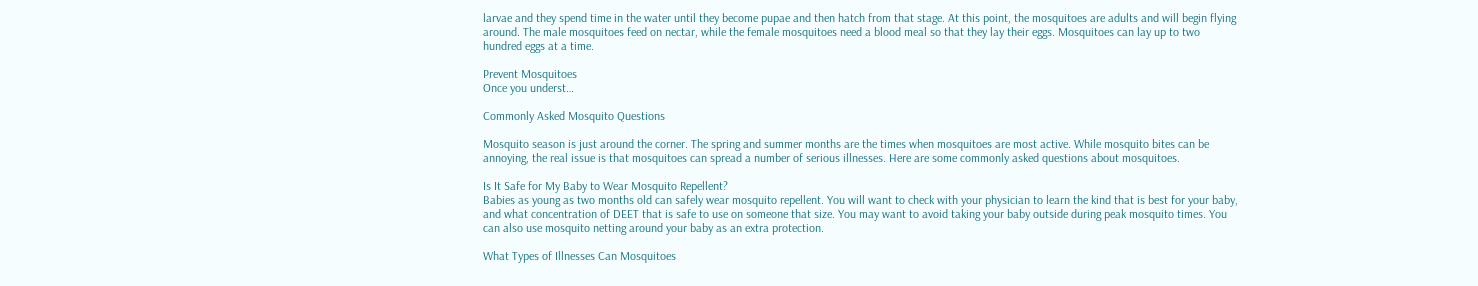larvae and they spend time in the water until they become pupae and then hatch from that stage. At this point, the mosquitoes are adults and will begin flying around. The male mosquitoes feed on nectar, while the female mosquitoes need a blood meal so that they lay their eggs. Mosquitoes can lay up to two hundred eggs at a time.

Prevent Mosquitoes
Once you underst…

Commonly Asked Mosquito Questions

Mosquito season is just around the corner. The spring and summer months are the times when mosquitoes are most active. While mosquito bites can be annoying, the real issue is that mosquitoes can spread a number of serious illnesses. Here are some commonly asked questions about mosquitoes.

Is It Safe for My Baby to Wear Mosquito Repellent?
Babies as young as two months old can safely wear mosquito repellent. You will want to check with your physician to learn the kind that is best for your baby, and what concentration of DEET that is safe to use on someone that size. You may want to avoid taking your baby outside during peak mosquito times. You can also use mosquito netting around your baby as an extra protection.

What Types of Illnesses Can Mosquitoes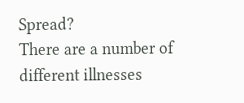Spread?
There are a number of different illnesses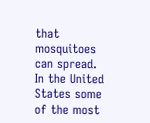that mosquitoes can spread. In the United States some of the most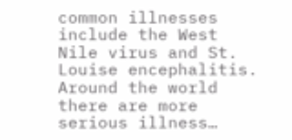common illnesses include the West Nile virus and St. Louise encephalitis. Around the world there are more serious illness…